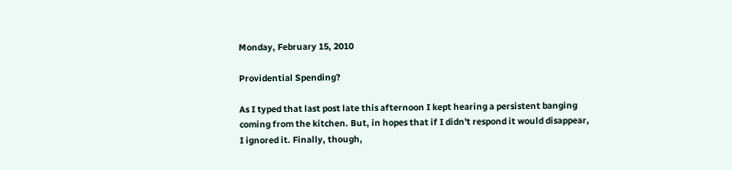Monday, February 15, 2010

Providential Spending?

As I typed that last post late this afternoon I kept hearing a persistent banging coming from the kitchen. But, in hopes that if I didn't respond it would disappear, I ignored it. Finally, though,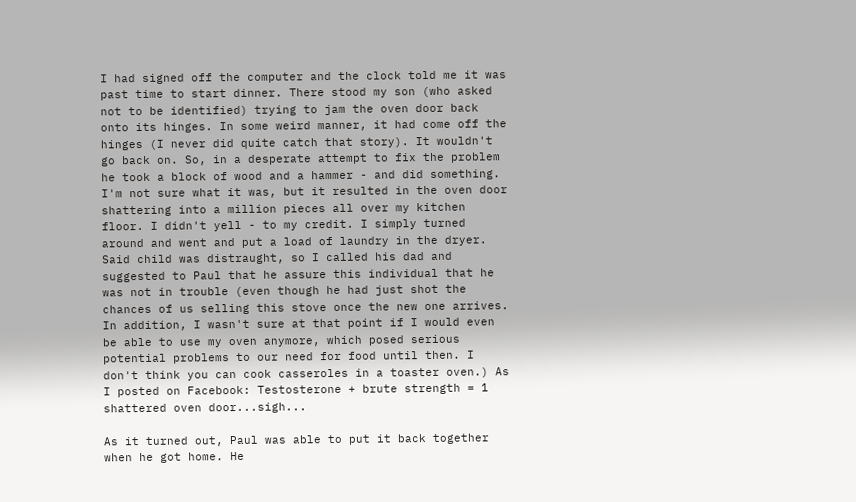I had signed off the computer and the clock told me it was past time to start dinner. There stood my son (who asked not to be identified) trying to jam the oven door back onto its hinges. In some weird manner, it had come off the hinges (I never did quite catch that story). It wouldn't go back on. So, in a desperate attempt to fix the problem he took a block of wood and a hammer - and did something. I'm not sure what it was, but it resulted in the oven door shattering into a million pieces all over my kitchen floor. I didn't yell - to my credit. I simply turned around and went and put a load of laundry in the dryer. Said child was distraught, so I called his dad and suggested to Paul that he assure this individual that he was not in trouble (even though he had just shot the chances of us selling this stove once the new one arrives. In addition, I wasn't sure at that point if I would even be able to use my oven anymore, which posed serious potential problems to our need for food until then. I don't think you can cook casseroles in a toaster oven.) As I posted on Facebook: Testosterone + brute strength = 1 shattered oven door...sigh...

As it turned out, Paul was able to put it back together when he got home. He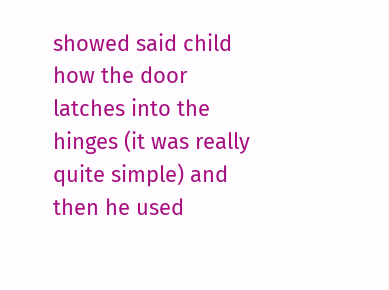showed said child how the door latches into the hinges (it was really quite simple) and then he used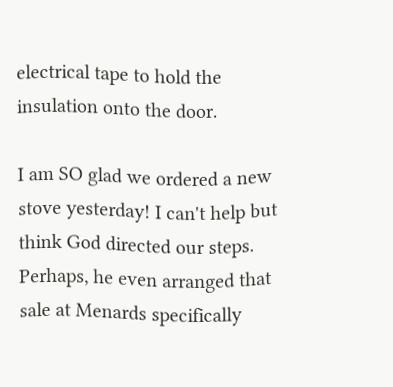electrical tape to hold the insulation onto the door.

I am SO glad we ordered a new stove yesterday! I can't help but think God directed our steps. Perhaps, he even arranged that sale at Menards specifically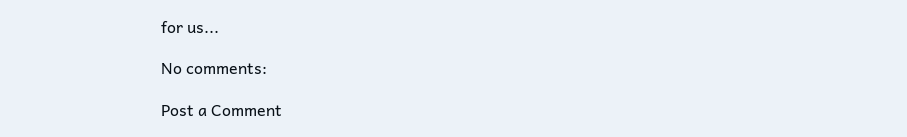for us...

No comments:

Post a Comment